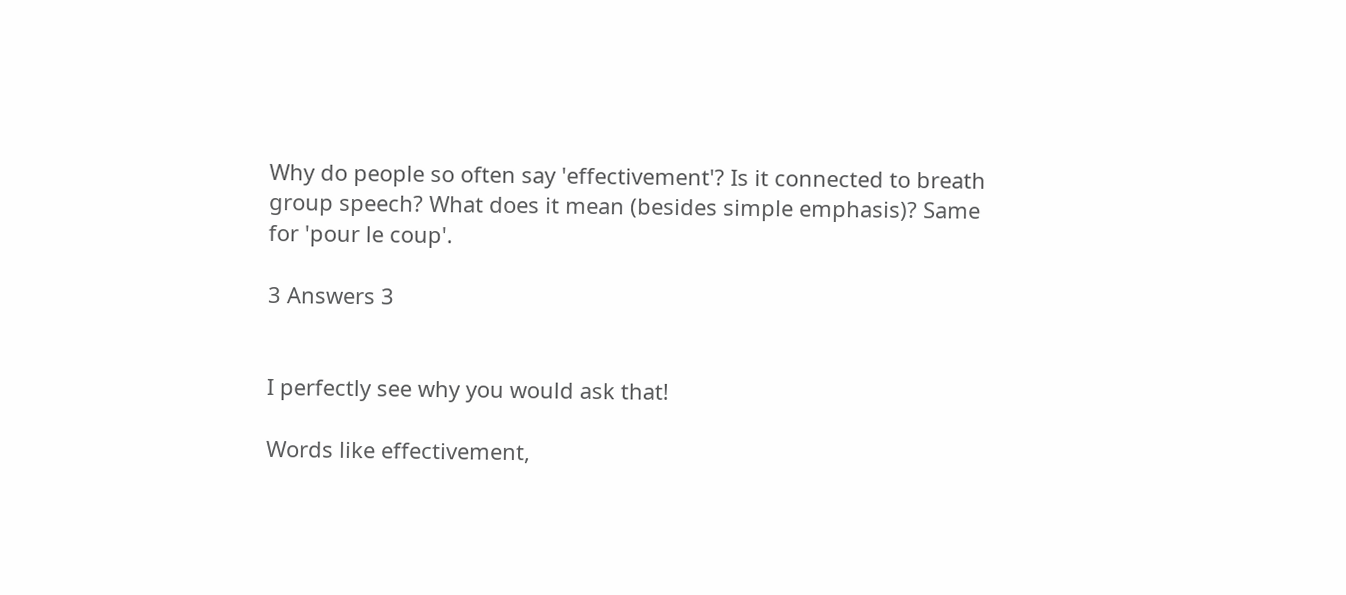Why do people so often say 'effectivement'? Is it connected to breath group speech? What does it mean (besides simple emphasis)? Same for 'pour le coup'.

3 Answers 3


I perfectly see why you would ask that!

Words like effectivement,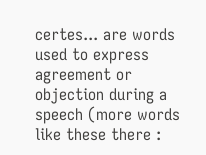certes... are words used to express agreement or objection during a speech (more words like these there :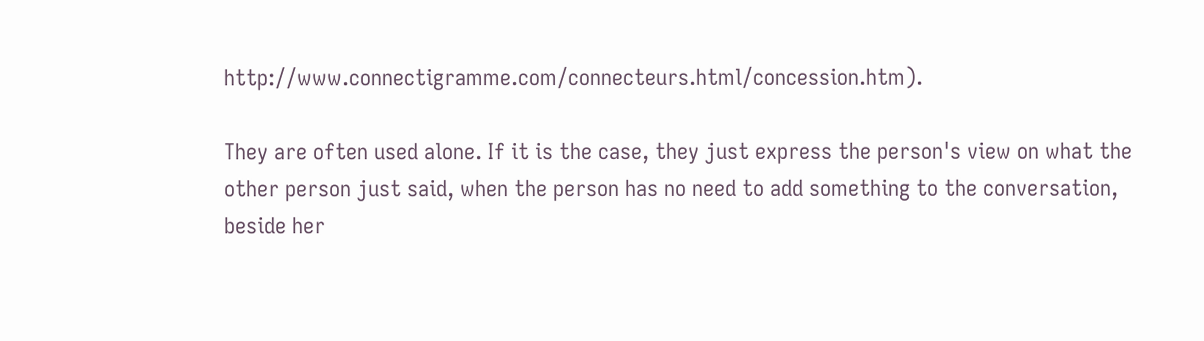http://www.connectigramme.com/connecteurs.html/concession.htm).

They are often used alone. If it is the case, they just express the person's view on what the other person just said, when the person has no need to add something to the conversation, beside her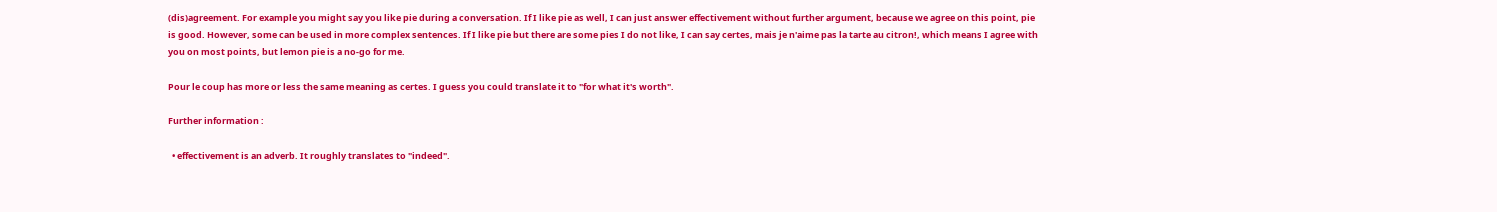(dis)agreement. For example you might say you like pie during a conversation. If I like pie as well, I can just answer effectivement without further argument, because we agree on this point, pie is good. However, some can be used in more complex sentences. If I like pie but there are some pies I do not like, I can say certes, mais je n'aime pas la tarte au citron!, which means I agree with you on most points, but lemon pie is a no-go for me.

Pour le coup has more or less the same meaning as certes. I guess you could translate it to "for what it's worth".

Further information :

  • effectivement is an adverb. It roughly translates to "indeed".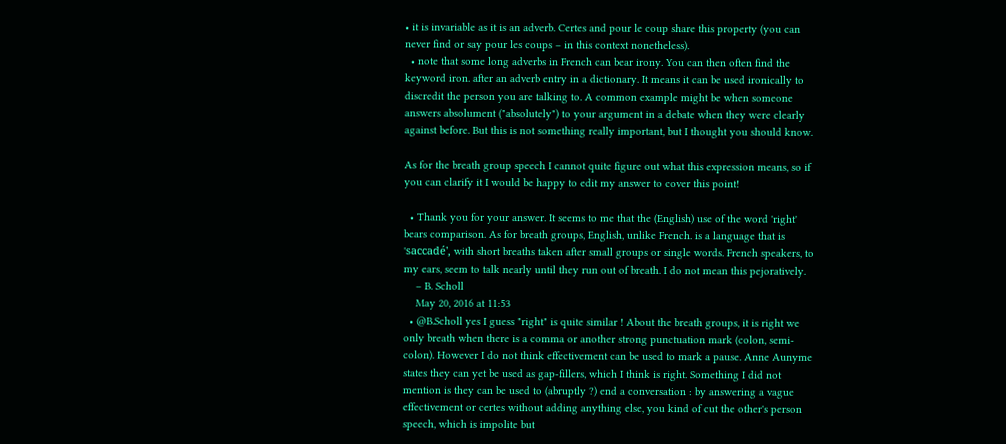• it is invariable as it is an adverb. Certes and pour le coup share this property (you can never find or say pour les coups – in this context nonetheless).
  • note that some long adverbs in French can bear irony. You can then often find the keyword iron. after an adverb entry in a dictionary. It means it can be used ironically to discredit the person you are talking to. A common example might be when someone answers absolument ("absolutely") to your argument in a debate when they were clearly against before. But this is not something really important, but I thought you should know.

As for the breath group speech I cannot quite figure out what this expression means, so if you can clarify it I would be happy to edit my answer to cover this point!

  • Thank you for your answer. It seems to me that the (English) use of the word 'right' bears comparison. As for breath groups, English, unlike French. is a language that is 'saccadé', with short breaths taken after small groups or single words. French speakers, to my ears, seem to talk nearly until they run out of breath. I do not mean this pejoratively.
    – B. Scholl
    May 20, 2016 at 11:53
  • @B.Scholl yes I guess "right" is quite similar ! About the breath groups, it is right we only breath when there is a comma or another strong punctuation mark (colon, semi-colon). However I do not think effectivement can be used to mark a pause. Anne Aunyme states they can yet be used as gap-fillers, which I think is right. Something I did not mention is they can be used to (abruptly ?) end a conversation : by answering a vague effectivement or certes without adding anything else, you kind of cut the other's person speech, which is impolite but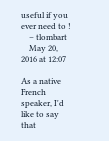useful if you ever need to !
    – tlombart
    May 20, 2016 at 12:07

As a native French speaker, I'd like to say that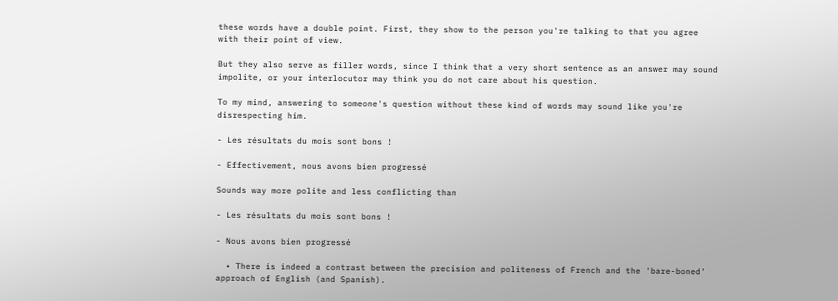these words have a double point. First, they show to the person you're talking to that you agree with their point of view.

But they also serve as filler words, since I think that a very short sentence as an answer may sound impolite, or your interlocutor may think you do not care about his question.

To my mind, answering to someone's question without these kind of words may sound like you're disrespecting him.

- Les résultats du mois sont bons !

- Effectivement, nous avons bien progressé

Sounds way more polite and less conflicting than

- Les résultats du mois sont bons !

- Nous avons bien progressé

  • There is indeed a contrast between the precision and politeness of French and the 'bare-boned' approach of English (and Spanish).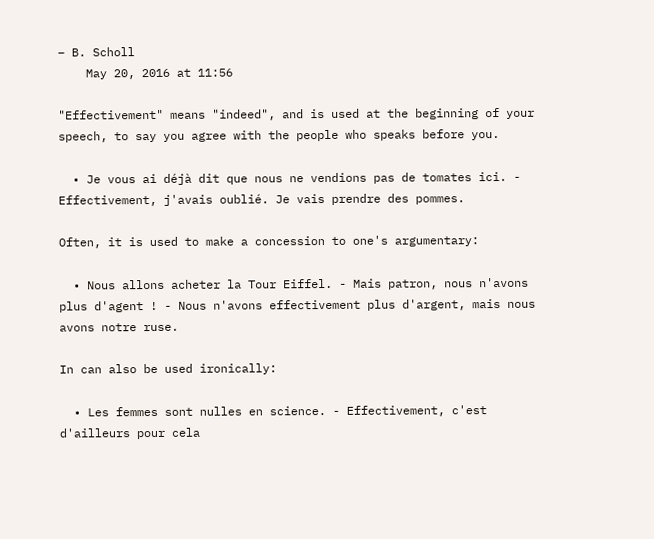– B. Scholl
    May 20, 2016 at 11:56

"Effectivement" means "indeed", and is used at the beginning of your speech, to say you agree with the people who speaks before you.

  • Je vous ai déjà dit que nous ne vendions pas de tomates ici. - Effectivement, j'avais oublié. Je vais prendre des pommes.

Often, it is used to make a concession to one's argumentary:

  • Nous allons acheter la Tour Eiffel. - Mais patron, nous n'avons plus d'agent ! - Nous n'avons effectivement plus d'argent, mais nous avons notre ruse.

In can also be used ironically:

  • Les femmes sont nulles en science. - Effectivement, c'est d'ailleurs pour cela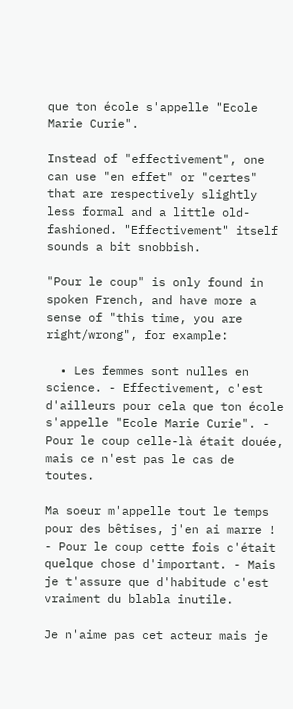que ton école s'appelle "Ecole Marie Curie".

Instead of "effectivement", one can use "en effet" or "certes" that are respectively slightly less formal and a little old-fashioned. "Effectivement" itself sounds a bit snobbish.

"Pour le coup" is only found in spoken French, and have more a sense of "this time, you are right/wrong", for example:

  • Les femmes sont nulles en science. - Effectivement, c'est d'ailleurs pour cela que ton école s'appelle "Ecole Marie Curie". - Pour le coup celle-là était douée, mais ce n'est pas le cas de toutes.

Ma soeur m'appelle tout le temps pour des bêtises, j'en ai marre ! - Pour le coup cette fois c'était quelque chose d'important. - Mais je t'assure que d'habitude c'est vraiment du blabla inutile.

Je n'aime pas cet acteur mais je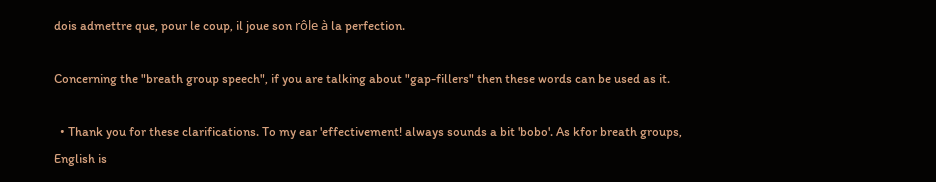dois admettre que, pour le coup, il joue son rôle à la perfection.

Concerning the "breath group speech", if you are talking about "gap-fillers" then these words can be used as it.

  • Thank you for these clarifications. To my ear 'effectivement! always sounds a bit 'bobo'. As kfor breath groups, English is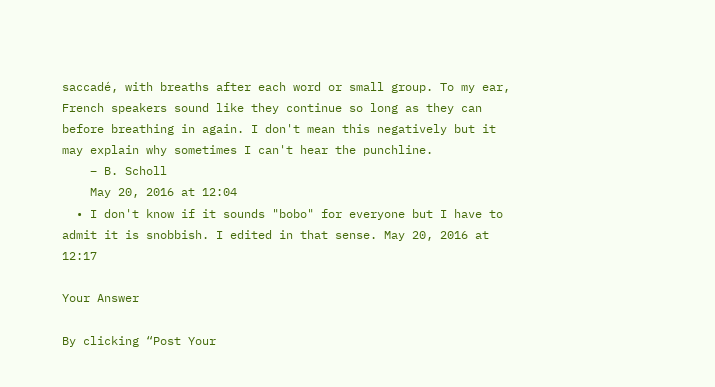saccadé, with breaths after each word or small group. To my ear, French speakers sound like they continue so long as they can before breathing in again. I don't mean this negatively but it may explain why sometimes I can't hear the punchline.
    – B. Scholl
    May 20, 2016 at 12:04
  • I don't know if it sounds "bobo" for everyone but I have to admit it is snobbish. I edited in that sense. May 20, 2016 at 12:17

Your Answer

By clicking “Post Your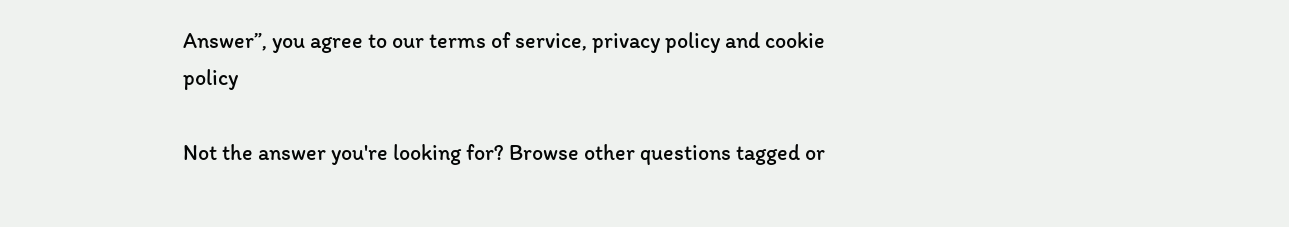Answer”, you agree to our terms of service, privacy policy and cookie policy

Not the answer you're looking for? Browse other questions tagged or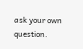ask your own question.